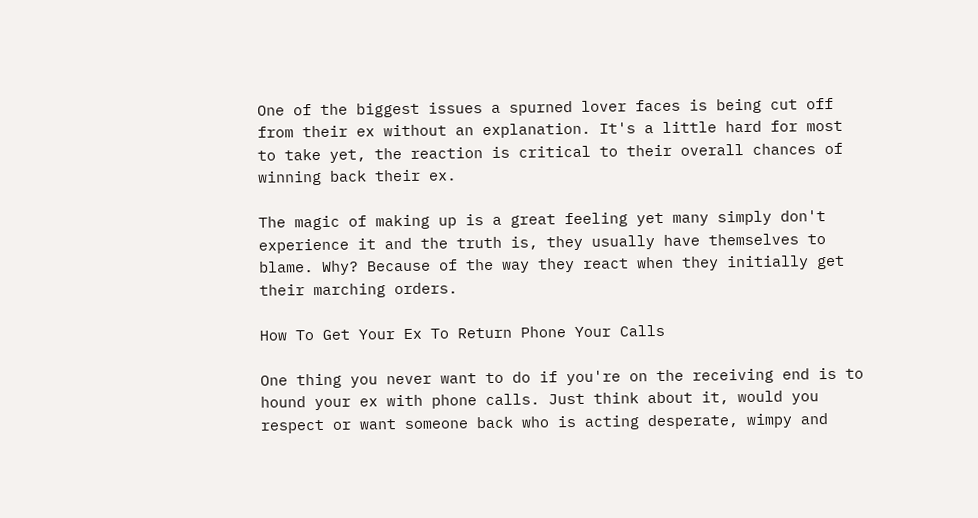One of the biggest issues a spurned lover faces is being cut off from their ex without an explanation. It's a little hard for most to take yet, the reaction is critical to their overall chances of winning back their ex.

The magic of making up is a great feeling yet many simply don't experience it and the truth is, they usually have themselves to blame. Why? Because of the way they react when they initially get their marching orders.

How To Get Your Ex To Return Phone Your Calls

One thing you never want to do if you're on the receiving end is to hound your ex with phone calls. Just think about it, would you respect or want someone back who is acting desperate, wimpy and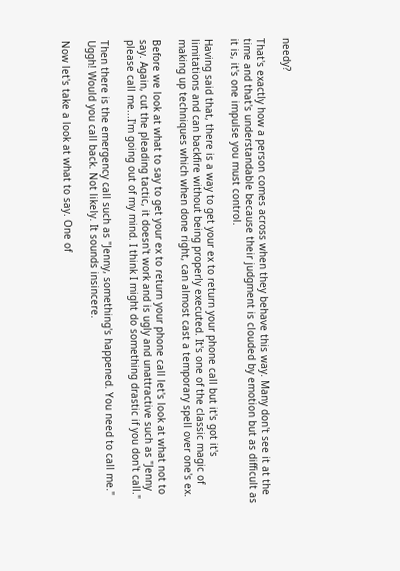needy?

That's exactly how a person comes across when they behave this way. Many don't see it at the time and that's understandable because their judgment is clouded by emotion but as difficult as it is, it's one impulse you must control.

Having said that, there is a way to get your ex to return your phone call but it's got it's limitations and can backfire without being properly executed. It's one of the classic magic of making up techniques which when done right, can almost cast a temporary spell over one's ex.

Before we look at what to say to get your ex to return your phone call let's look at what not to say. Again, cut the pleading tactic, it doesn't work and is ugly and unattractive such as "Jenny please call me...I'm going out of my mind. I think I might do something drastic if you don't call."

Then there is the emergency call such as "Jenny, something's happened. You need to call me." Uggh! Would you call back. Not likely. It sounds insincere.

Now let's take a look at what to say. One of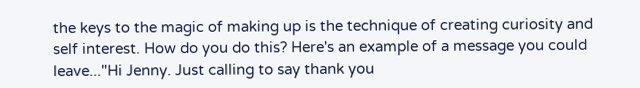the keys to the magic of making up is the technique of creating curiosity and self interest. How do you do this? Here's an example of a message you could leave..."Hi Jenny. Just calling to say thank you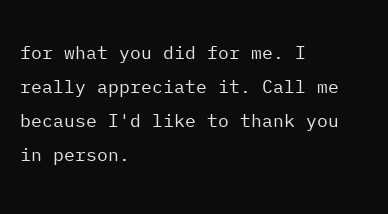for what you did for me. I really appreciate it. Call me because I'd like to thank you in person.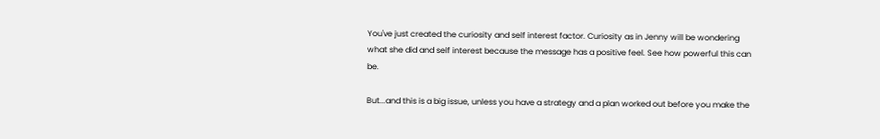You've just created the curiosity and self interest factor. Curiosity as in Jenny will be wondering what she did and self interest because the message has a positive feel. See how powerful this can be.

But...and this is a big issue, unless you have a strategy and a plan worked out before you make the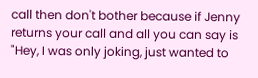call then don't bother because if Jenny returns your call and all you can say is "Hey, I was only joking, just wanted to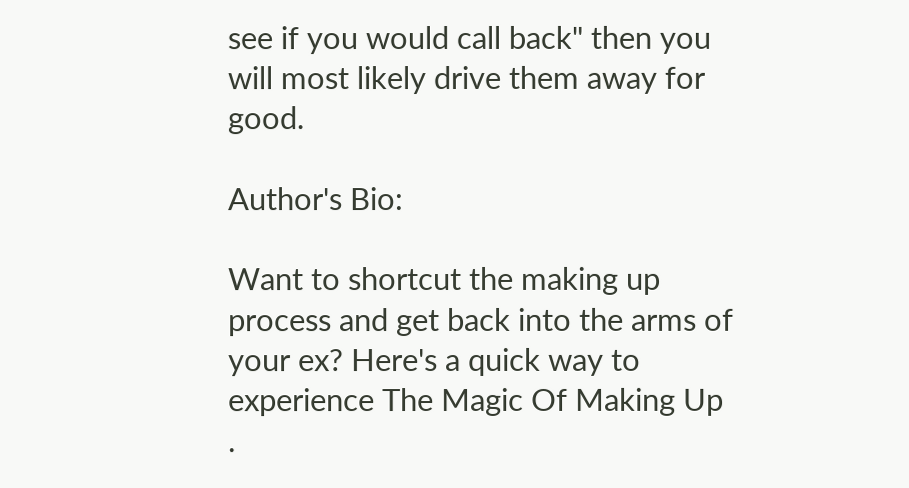see if you would call back" then you will most likely drive them away for good.

Author's Bio:

Want to shortcut the making up process and get back into the arms of your ex? Here's a quick way to experience The Magic Of Making Up .